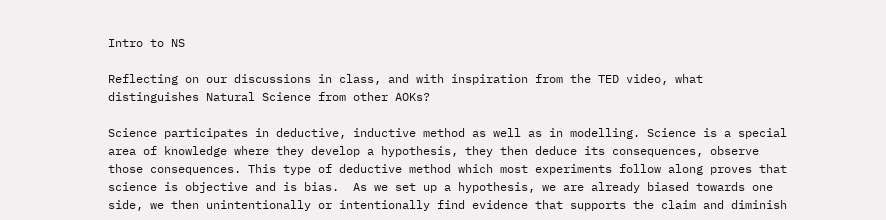Intro to NS

Reflecting on our discussions in class, and with inspiration from the TED video, what distinguishes Natural Science from other AOKs?

Science participates in deductive, inductive method as well as in modelling. Science is a special area of knowledge where they develop a hypothesis, they then deduce its consequences, observe those consequences. This type of deductive method which most experiments follow along proves that science is objective and is bias.  As we set up a hypothesis, we are already biased towards one side, we then unintentionally or intentionally find evidence that supports the claim and diminish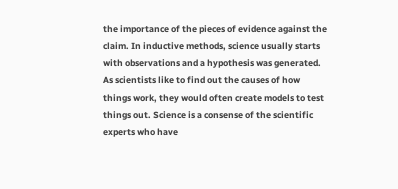the importance of the pieces of evidence against the claim. In inductive methods, science usually starts with observations and a hypothesis was generated. As scientists like to find out the causes of how things work, they would often create models to test things out. Science is a consense of the scientific experts who have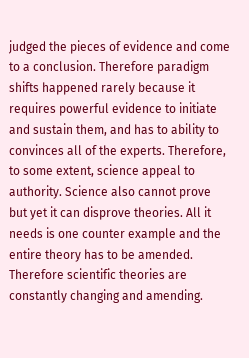judged the pieces of evidence and come to a conclusion. Therefore paradigm shifts happened rarely because it requires powerful evidence to initiate and sustain them, and has to ability to convinces all of the experts. Therefore, to some extent, science appeal to authority. Science also cannot prove but yet it can disprove theories. All it needs is one counter example and the entire theory has to be amended. Therefore scientific theories are constantly changing and amending.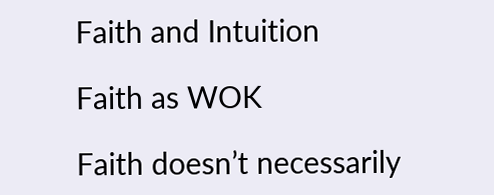Faith and Intuition

Faith as WOK

Faith doesn’t necessarily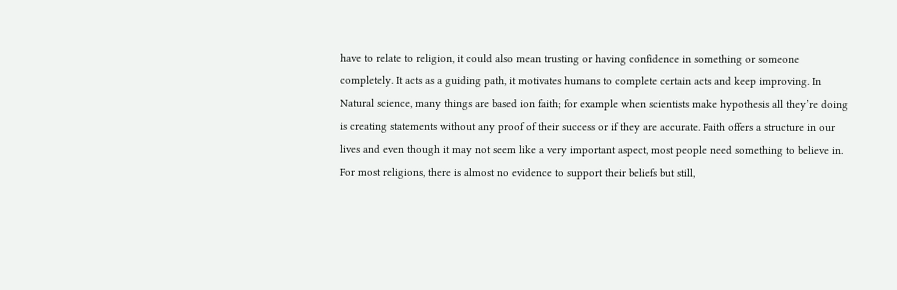have to relate to religion, it could also mean trusting or having confidence in something or someone completely. It acts as a guiding path, it motivates humans to complete certain acts and keep improving. In Natural science, many things are based ion faith; for example when scientists make hypothesis all they’re doing is creating statements without any proof of their success or if they are accurate. Faith offers a structure in our lives and even though it may not seem like a very important aspect, most people need something to believe in. For most religions, there is almost no evidence to support their beliefs but still,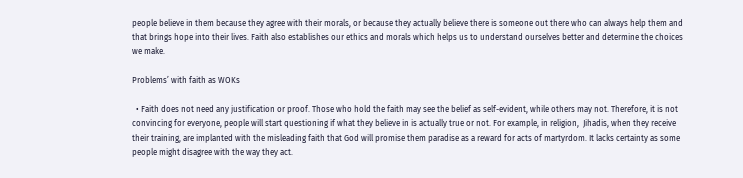people believe in them because they agree with their morals, or because they actually believe there is someone out there who can always help them and that brings hope into their lives. Faith also establishes our ethics and morals which helps us to understand ourselves better and determine the choices we make.

Problems’ with faith as WOKs

  • Faith does not need any justification or proof. Those who hold the faith may see the belief as self-evident, while others may not. Therefore, it is not convincing for everyone, people will start questioning if what they believe in is actually true or not. For example, in religion,  Jihadis, when they receive their training, are implanted with the misleading faith that God will promise them paradise as a reward for acts of martyrdom. It lacks certainty as some people might disagree with the way they act.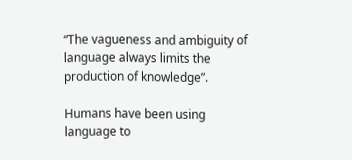“The vagueness and ambiguity of language always limits the production of knowledge”.

Humans have been using language to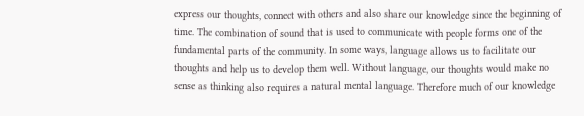express our thoughts, connect with others and also share our knowledge since the beginning of time. The combination of sound that is used to communicate with people forms one of the fundamental parts of the community. In some ways, language allows us to facilitate our thoughts and help us to develop them well. Without language, our thoughts would make no sense as thinking also requires a natural mental language. Therefore much of our knowledge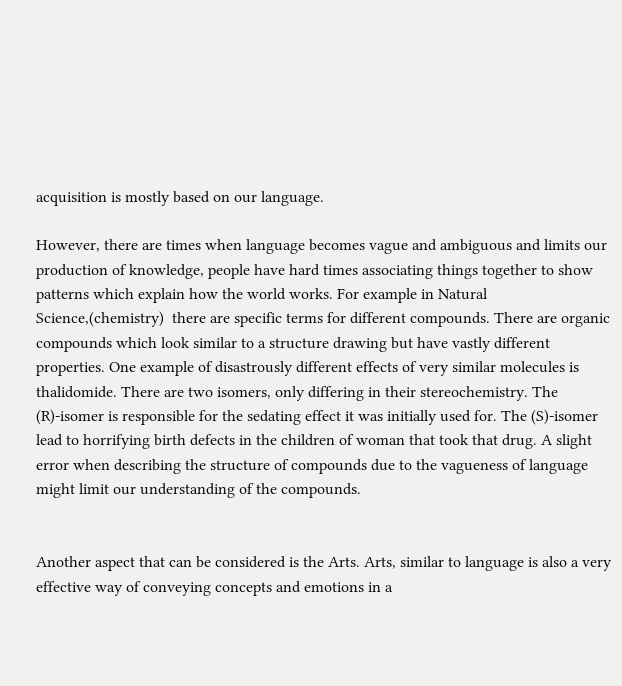acquisition is mostly based on our language.

However, there are times when language becomes vague and ambiguous and limits our production of knowledge, people have hard times associating things together to show patterns which explain how the world works. For example in Natural Science,(chemistry)  there are specific terms for different compounds. There are organic compounds which look similar to a structure drawing but have vastly different properties. One example of disastrously different effects of very similar molecules is thalidomide. There are two isomers, only differing in their stereochemistry. The (R)-isomer is responsible for the sedating effect it was initially used for. The (S)-isomer lead to horrifying birth defects in the children of woman that took that drug. A slight error when describing the structure of compounds due to the vagueness of language might limit our understanding of the compounds.


Another aspect that can be considered is the Arts. Arts, similar to language is also a very effective way of conveying concepts and emotions in a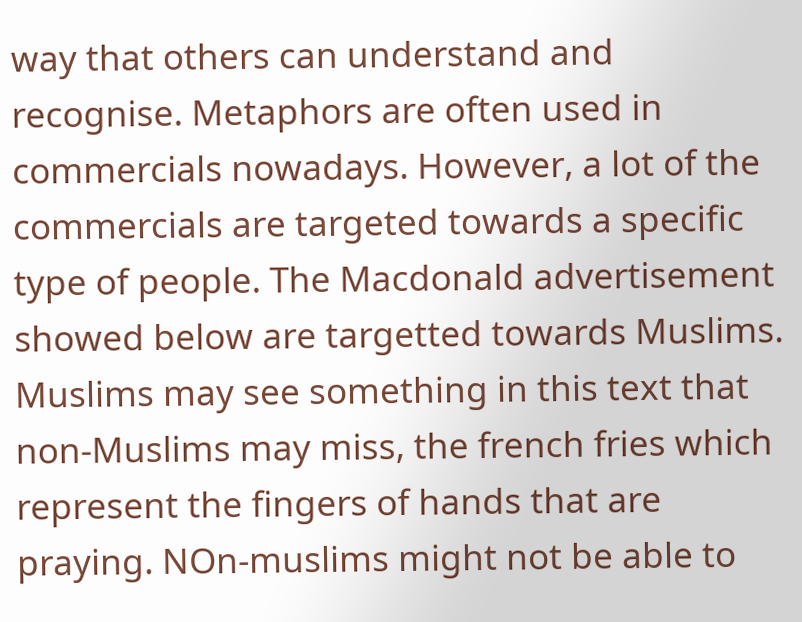way that others can understand and recognise. Metaphors are often used in commercials nowadays. However, a lot of the commercials are targeted towards a specific type of people. The Macdonald advertisement showed below are targetted towards Muslims. Muslims may see something in this text that non-Muslims may miss, the french fries which represent the fingers of hands that are praying. NOn-muslims might not be able to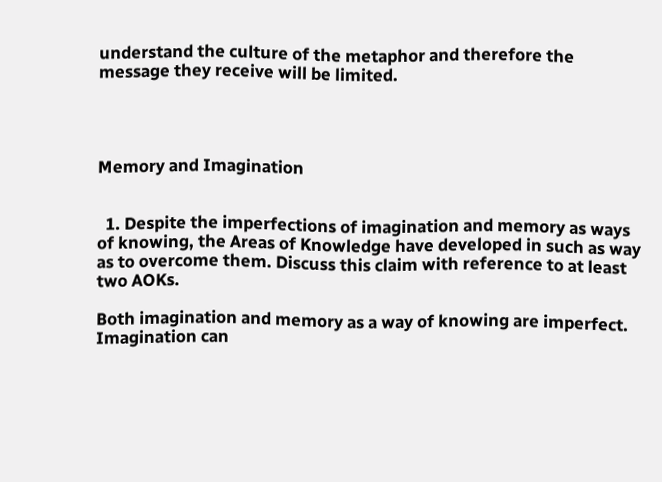understand the culture of the metaphor and therefore the message they receive will be limited.




Memory and Imagination


  1. Despite the imperfections of imagination and memory as ways of knowing, the Areas of Knowledge have developed in such as way as to overcome them. Discuss this claim with reference to at least two AOKs.

Both imagination and memory as a way of knowing are imperfect. Imagination can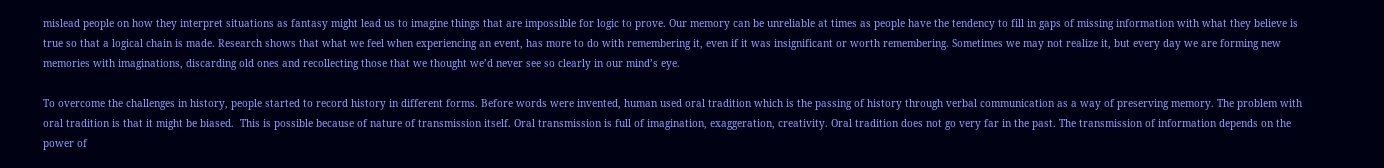mislead people on how they interpret situations as fantasy might lead us to imagine things that are impossible for logic to prove. Our memory can be unreliable at times as people have the tendency to fill in gaps of missing information with what they believe is true so that a logical chain is made. Research shows that what we feel when experiencing an event, has more to do with remembering it, even if it was insignificant or worth remembering. Sometimes we may not realize it, but every day we are forming new memories with imaginations, discarding old ones and recollecting those that we thought we’d never see so clearly in our mind’s eye.

To overcome the challenges in history, people started to record history in different forms. Before words were invented, human used oral tradition which is the passing of history through verbal communication as a way of preserving memory. The problem with oral tradition is that it might be biased.  This is possible because of nature of transmission itself. Oral transmission is full of imagination, exaggeration, creativity. Oral tradition does not go very far in the past. The transmission of information depends on the power of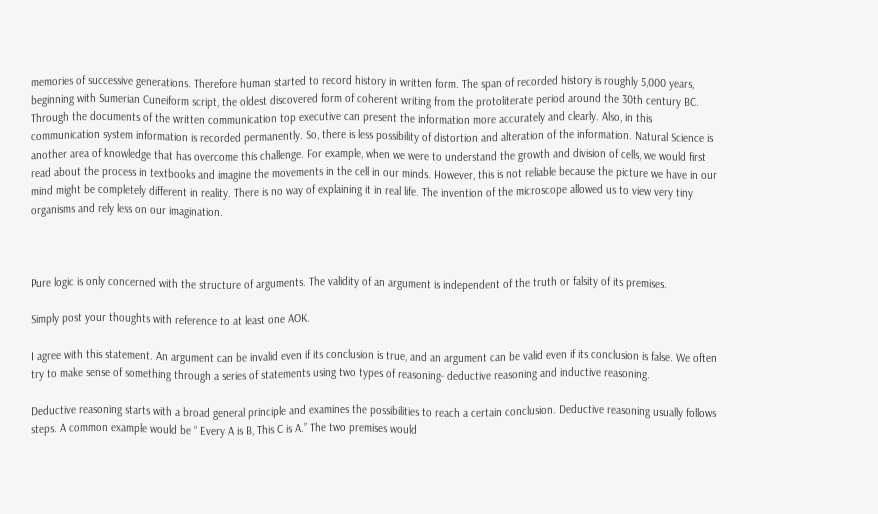memories of successive generations. Therefore human started to record history in written form. The span of recorded history is roughly 5,000 years, beginning with Sumerian Cuneiform script, the oldest discovered form of coherent writing from the protoliterate period around the 30th century BC. Through the documents of the written communication top executive can present the information more accurately and clearly. Also, in this communication system information is recorded permanently. So, there is less possibility of distortion and alteration of the information. Natural Science is another area of knowledge that has overcome this challenge. For example, when we were to understand the growth and division of cells, we would first read about the process in textbooks and imagine the movements in the cell in our minds. However, this is not reliable because the picture we have in our mind might be completely different in reality. There is no way of explaining it in real life. The invention of the microscope allowed us to view very tiny organisms and rely less on our imagination.



Pure logic is only concerned with the structure of arguments. The validity of an argument is independent of the truth or falsity of its premises.

Simply post your thoughts with reference to at least one AOK.

I agree with this statement. An argument can be invalid even if its conclusion is true, and an argument can be valid even if its conclusion is false. We often try to make sense of something through a series of statements using two types of reasoning- deductive reasoning and inductive reasoning.

Deductive reasoning starts with a broad general principle and examines the possibilities to reach a certain conclusion. Deductive reasoning usually follows steps. A common example would be “ Every A is B, This C is A.” The two premises would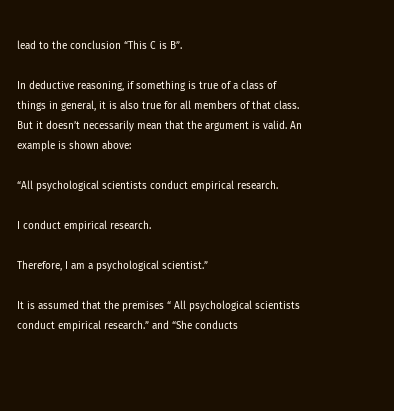lead to the conclusion “This C is B”.

In deductive reasoning, if something is true of a class of things in general, it is also true for all members of that class. But it doesn’t necessarily mean that the argument is valid. An example is shown above:

“All psychological scientists conduct empirical research.

I conduct empirical research.

Therefore, I am a psychological scientist.”

It is assumed that the premises “ All psychological scientists conduct empirical research.” and “She conducts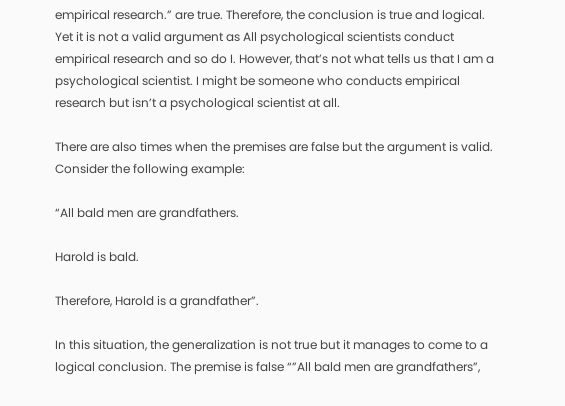empirical research.” are true. Therefore, the conclusion is true and logical. Yet it is not a valid argument as All psychological scientists conduct empirical research and so do I. However, that’s not what tells us that I am a psychological scientist. I might be someone who conducts empirical research but isn’t a psychological scientist at all.

There are also times when the premises are false but the argument is valid. Consider the following example:

“All bald men are grandfathers.

Harold is bald.

Therefore, Harold is a grandfather”.

In this situation, the generalization is not true but it manages to come to a logical conclusion. The premise is false “”All bald men are grandfathers”,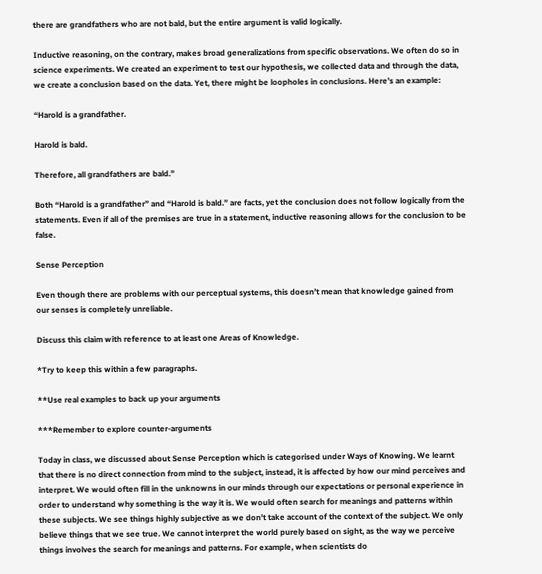there are grandfathers who are not bald, but the entire argument is valid logically.

Inductive reasoning, on the contrary, makes broad generalizations from specific observations. We often do so in science experiments. We created an experiment to test our hypothesis, we collected data and through the data, we create a conclusion based on the data. Yet, there might be loopholes in conclusions. Here’s an example:

“Harold is a grandfather.

Harold is bald.

Therefore, all grandfathers are bald.”

Both “Harold is a grandfather” and “Harold is bald.” are facts, yet the conclusion does not follow logically from the statements. Even if all of the premises are true in a statement, inductive reasoning allows for the conclusion to be false.

Sense Perception

Even though there are problems with our perceptual systems, this doesn’t mean that knowledge gained from our senses is completely unreliable.

Discuss this claim with reference to at least one Areas of Knowledge.

*Try to keep this within a few paragraphs.

**Use real examples to back up your arguments

***Remember to explore counter-arguments

Today in class, we discussed about Sense Perception which is categorised under Ways of Knowing. We learnt that there is no direct connection from mind to the subject, instead, it is affected by how our mind perceives and interpret. We would often fill in the unknowns in our minds through our expectations or personal experience in order to understand why something is the way it is. We would often search for meanings and patterns within these subjects. We see things highly subjective as we don’t take account of the context of the subject. We only believe things that we see true. We cannot interpret the world purely based on sight, as the way we perceive things involves the search for meanings and patterns. For example, when scientists do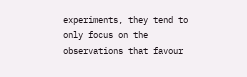experiments, they tend to only focus on the observations that favour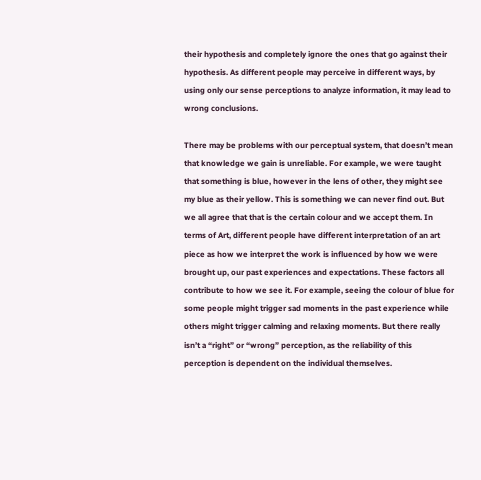their hypothesis and completely ignore the ones that go against their hypothesis. As different people may perceive in different ways, by using only our sense perceptions to analyze information, it may lead to wrong conclusions.

There may be problems with our perceptual system, that doesn’t mean that knowledge we gain is unreliable. For example, we were taught that something is blue, however in the lens of other, they might see my blue as their yellow. This is something we can never find out. But we all agree that that is the certain colour and we accept them. In terms of Art, different people have different interpretation of an art piece as how we interpret the work is influenced by how we were brought up, our past experiences and expectations. These factors all contribute to how we see it. For example, seeing the colour of blue for some people might trigger sad moments in the past experience while others might trigger calming and relaxing moments. But there really isn’t a “right” or “wrong” perception, as the reliability of this perception is dependent on the individual themselves.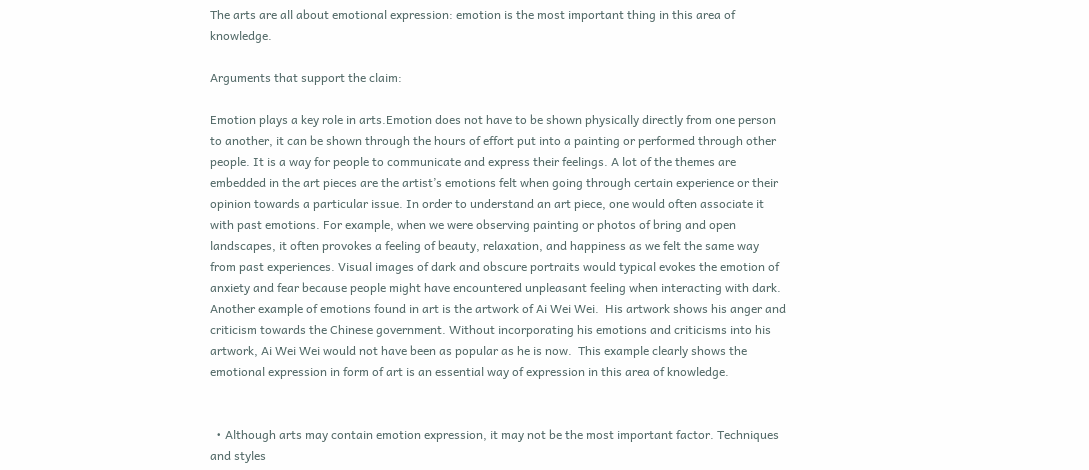The arts are all about emotional expression: emotion is the most important thing in this area of knowledge.

Arguments that support the claim:

Emotion plays a key role in arts.Emotion does not have to be shown physically directly from one person to another, it can be shown through the hours of effort put into a painting or performed through other people. It is a way for people to communicate and express their feelings. A lot of the themes are embedded in the art pieces are the artist’s emotions felt when going through certain experience or their opinion towards a particular issue. In order to understand an art piece, one would often associate it with past emotions. For example, when we were observing painting or photos of bring and open landscapes, it often provokes a feeling of beauty, relaxation, and happiness as we felt the same way from past experiences. Visual images of dark and obscure portraits would typical evokes the emotion of anxiety and fear because people might have encountered unpleasant feeling when interacting with dark.  Another example of emotions found in art is the artwork of Ai Wei Wei.  His artwork shows his anger and criticism towards the Chinese government. Without incorporating his emotions and criticisms into his artwork, Ai Wei Wei would not have been as popular as he is now.  This example clearly shows the emotional expression in form of art is an essential way of expression in this area of knowledge.


  • Although arts may contain emotion expression, it may not be the most important factor. Techniques and styles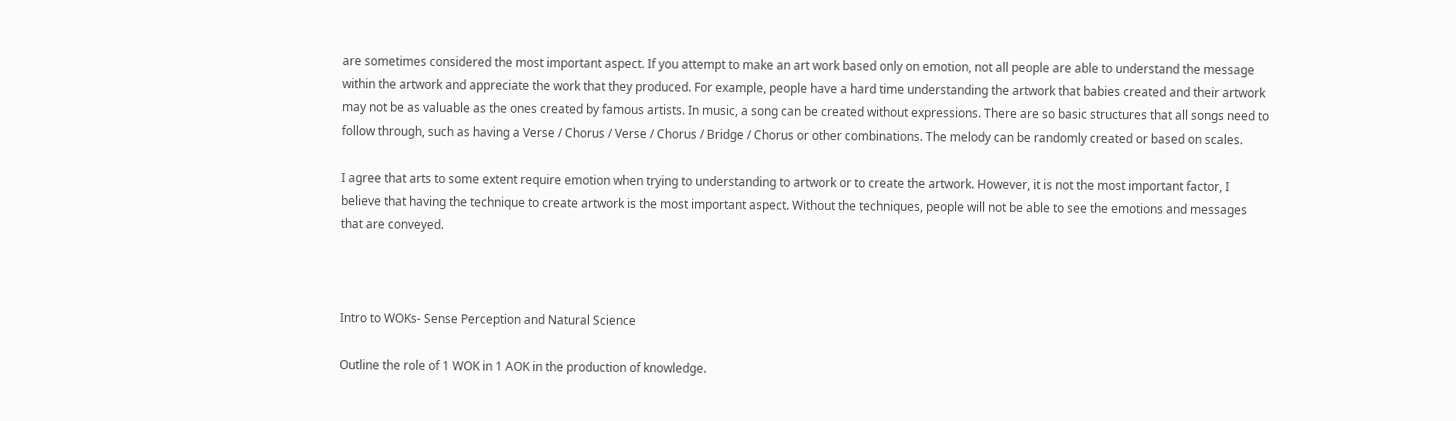are sometimes considered the most important aspect. If you attempt to make an art work based only on emotion, not all people are able to understand the message within the artwork and appreciate the work that they produced. For example, people have a hard time understanding the artwork that babies created and their artwork may not be as valuable as the ones created by famous artists. In music, a song can be created without expressions. There are so basic structures that all songs need to follow through, such as having a Verse / Chorus / Verse / Chorus / Bridge / Chorus or other combinations. The melody can be randomly created or based on scales.

I agree that arts to some extent require emotion when trying to understanding to artwork or to create the artwork. However, it is not the most important factor, I believe that having the technique to create artwork is the most important aspect. Without the techniques, people will not be able to see the emotions and messages that are conveyed.



Intro to WOKs- Sense Perception and Natural Science

Outline the role of 1 WOK in 1 AOK in the production of knowledge.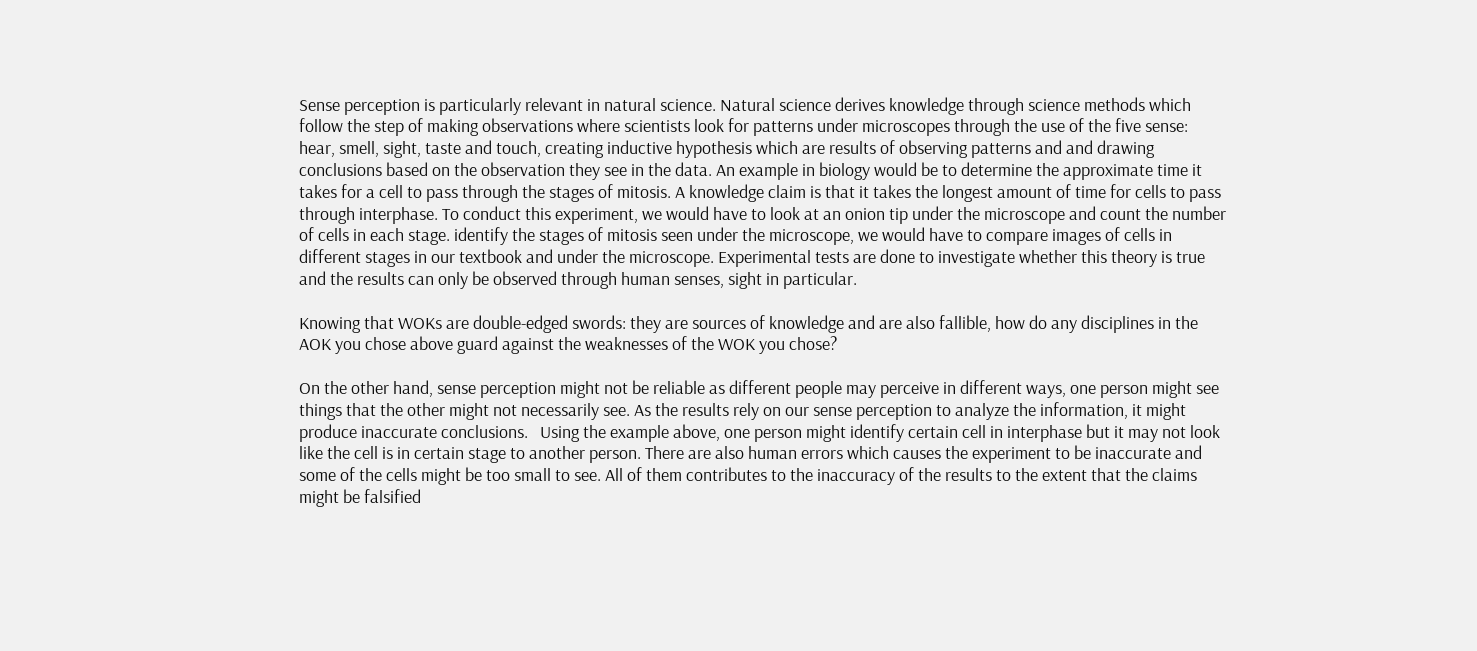Sense perception is particularly relevant in natural science. Natural science derives knowledge through science methods which follow the step of making observations where scientists look for patterns under microscopes through the use of the five sense: hear, smell, sight, taste and touch, creating inductive hypothesis which are results of observing patterns and and drawing conclusions based on the observation they see in the data. An example in biology would be to determine the approximate time it takes for a cell to pass through the stages of mitosis. A knowledge claim is that it takes the longest amount of time for cells to pass through interphase. To conduct this experiment, we would have to look at an onion tip under the microscope and count the number of cells in each stage. identify the stages of mitosis seen under the microscope, we would have to compare images of cells in different stages in our textbook and under the microscope. Experimental tests are done to investigate whether this theory is true and the results can only be observed through human senses, sight in particular.

Knowing that WOKs are double-edged swords: they are sources of knowledge and are also fallible, how do any disciplines in the AOK you chose above guard against the weaknesses of the WOK you chose?

On the other hand, sense perception might not be reliable as different people may perceive in different ways, one person might see things that the other might not necessarily see. As the results rely on our sense perception to analyze the information, it might produce inaccurate conclusions.   Using the example above, one person might identify certain cell in interphase but it may not look like the cell is in certain stage to another person. There are also human errors which causes the experiment to be inaccurate and some of the cells might be too small to see. All of them contributes to the inaccuracy of the results to the extent that the claims might be falsified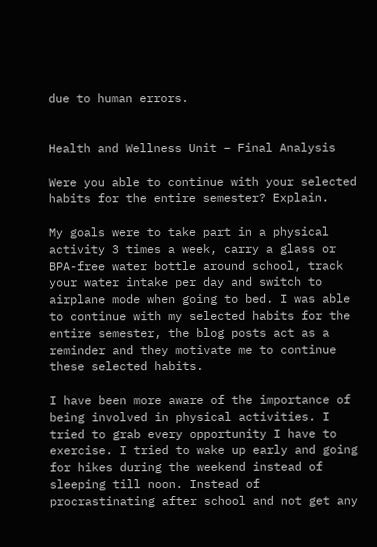due to human errors.


Health and Wellness Unit – Final Analysis

Were you able to continue with your selected habits for the entire semester? Explain.

My goals were to take part in a physical activity 3 times a week, carry a glass or BPA-free water bottle around school, track your water intake per day and switch to airplane mode when going to bed. I was able to continue with my selected habits for the entire semester, the blog posts act as a reminder and they motivate me to continue these selected habits.

I have been more aware of the importance of being involved in physical activities. I tried to grab every opportunity I have to exercise. I tried to wake up early and going for hikes during the weekend instead of sleeping till noon. Instead of procrastinating after school and not get any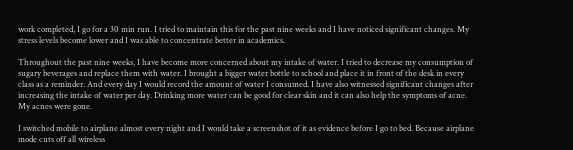work completed, I go for a 30 min run. I tried to maintain this for the past nine weeks and I have noticed significant changes. My stress levels become lower and I was able to concentrate better in academics.

Throughout the past nine weeks, I have become more concerned about my intake of water. I tried to decrease my consumption of sugary beverages and replace them with water. I brought a bigger water bottle to school and place it in front of the desk in every class as a reminder. And every day I would record the amount of water I consumed. I have also witnessed significant changes after increasing the intake of water per day. Drinking more water can be good for clear skin and it can also help the symptoms of acne. My acnes were gone.

I switched mobile to airplane almost every night and I would take a screenshot of it as evidence before I go to bed. Because airplane mode cuts off all wireless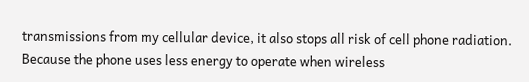transmissions from my cellular device, it also stops all risk of cell phone radiation. Because the phone uses less energy to operate when wireless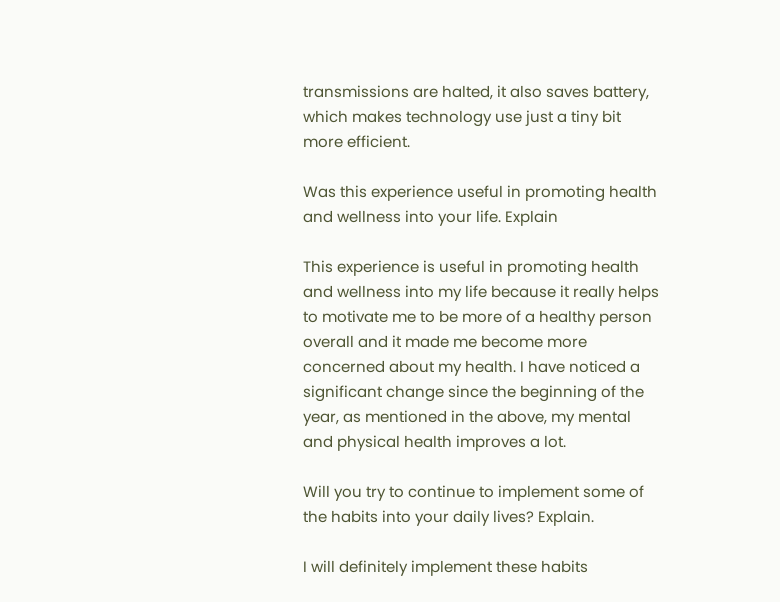transmissions are halted, it also saves battery, which makes technology use just a tiny bit more efficient.

Was this experience useful in promoting health and wellness into your life. Explain

This experience is useful in promoting health and wellness into my life because it really helps to motivate me to be more of a healthy person overall and it made me become more concerned about my health. I have noticed a significant change since the beginning of the year, as mentioned in the above, my mental and physical health improves a lot.

Will you try to continue to implement some of the habits into your daily lives? Explain.

I will definitely implement these habits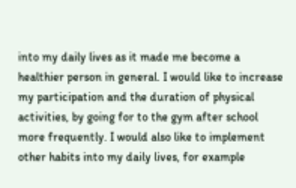into my daily lives as it made me become a healthier person in general. I would like to increase my participation and the duration of physical activities, by going for to the gym after school more frequently. I would also like to implement other habits into my daily lives, for example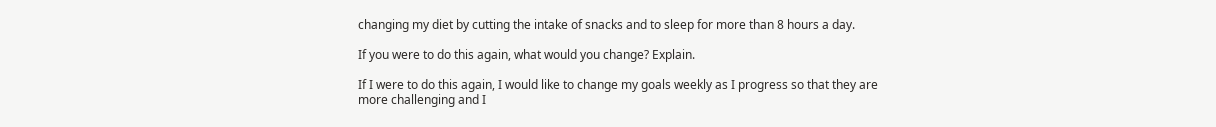changing my diet by cutting the intake of snacks and to sleep for more than 8 hours a day.

If you were to do this again, what would you change? Explain.

If I were to do this again, I would like to change my goals weekly as I progress so that they are more challenging and I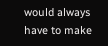would always have to make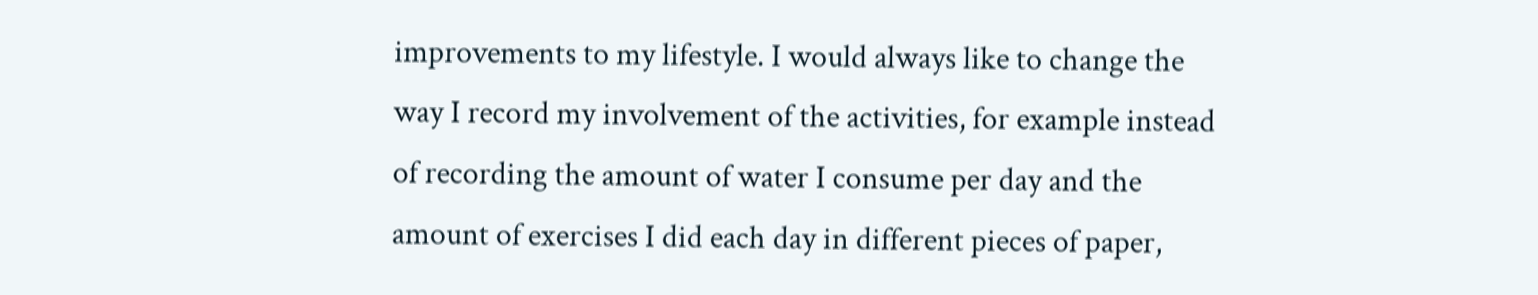improvements to my lifestyle. I would always like to change the way I record my involvement of the activities, for example instead of recording the amount of water I consume per day and the amount of exercises I did each day in different pieces of paper,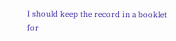I should keep the record in a booklet for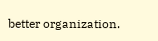better organization.